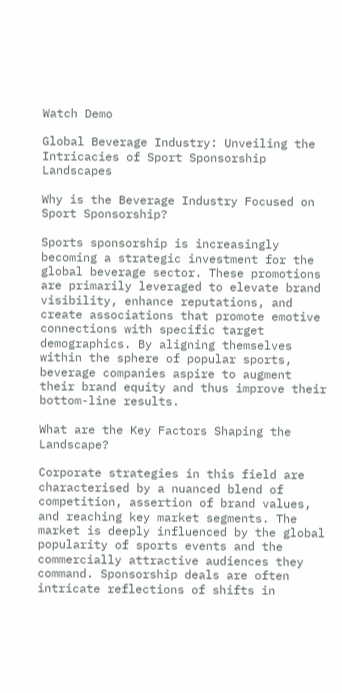Watch Demo

Global Beverage Industry: Unveiling the Intricacies of Sport Sponsorship Landscapes

Why is the Beverage Industry Focused on Sport Sponsorship?

Sports sponsorship is increasingly becoming a strategic investment for the global beverage sector. These promotions are primarily leveraged to elevate brand visibility, enhance reputations, and create associations that promote emotive connections with specific target demographics. By aligning themselves within the sphere of popular sports, beverage companies aspire to augment their brand equity and thus improve their bottom-line results.

What are the Key Factors Shaping the Landscape?

Corporate strategies in this field are characterised by a nuanced blend of competition, assertion of brand values, and reaching key market segments. The market is deeply influenced by the global popularity of sports events and the commercially attractive audiences they command. Sponsorship deals are often intricate reflections of shifts in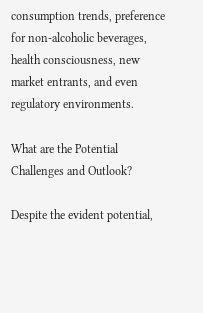consumption trends, preference for non-alcoholic beverages, health consciousness, new market entrants, and even regulatory environments.

What are the Potential Challenges and Outlook?

Despite the evident potential,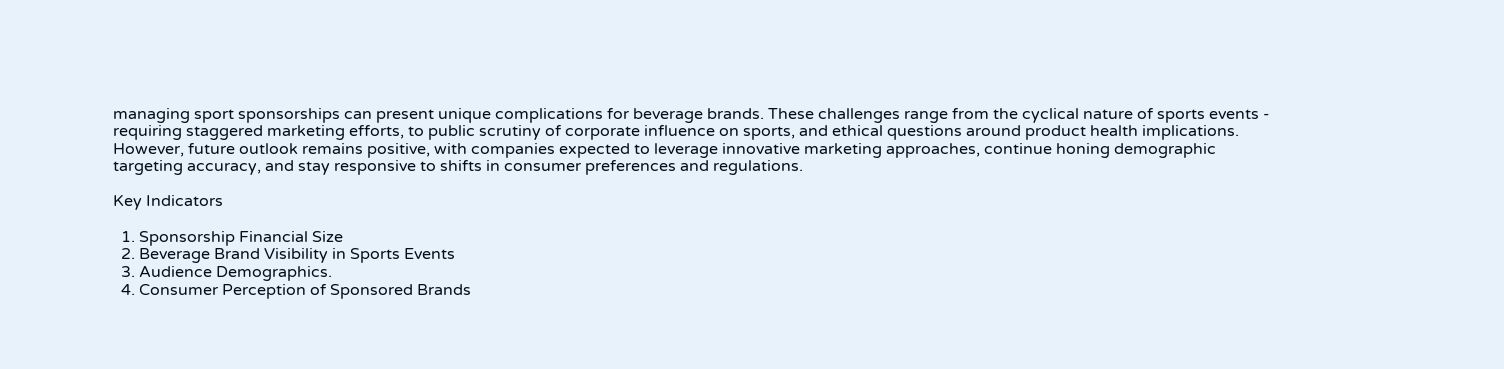managing sport sponsorships can present unique complications for beverage brands. These challenges range from the cyclical nature of sports events - requiring staggered marketing efforts, to public scrutiny of corporate influence on sports, and ethical questions around product health implications. However, future outlook remains positive, with companies expected to leverage innovative marketing approaches, continue honing demographic targeting accuracy, and stay responsive to shifts in consumer preferences and regulations.

Key Indicators

  1. Sponsorship Financial Size
  2. Beverage Brand Visibility in Sports Events
  3. Audience Demographics.
  4. Consumer Perception of Sponsored Brands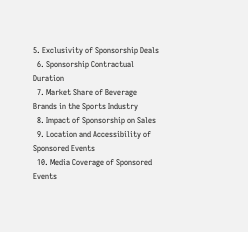5. Exclusivity of Sponsorship Deals
  6. Sponsorship Contractual Duration
  7. Market Share of Beverage Brands in the Sports Industry
  8. Impact of Sponsorship on Sales
  9. Location and Accessibility of Sponsored Events
  10. Media Coverage of Sponsored Events